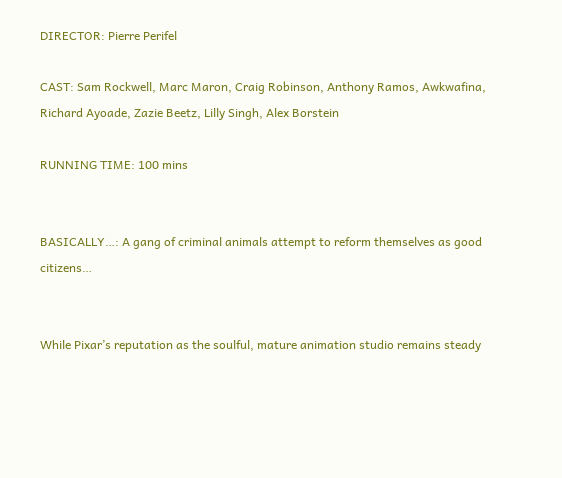DIRECTOR: Pierre Perifel

CAST: Sam Rockwell, Marc Maron, Craig Robinson, Anthony Ramos, Awkwafina, Richard Ayoade, Zazie Beetz, Lilly Singh, Alex Borstein

RUNNING TIME: 100 mins


BASICALLY…: A gang of criminal animals attempt to reform themselves as good citizens…


While Pixar’s reputation as the soulful, mature animation studio remains steady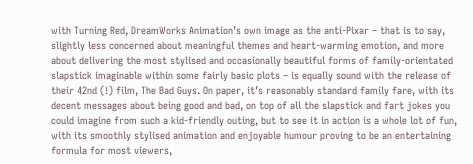with Turning Red, DreamWorks Animation’s own image as the anti-Pixar – that is to say, slightly less concerned about meaningful themes and heart-warming emotion, and more about delivering the most stylised and occasionally beautiful forms of family-orientated slapstick imaginable within some fairly basic plots – is equally sound with the release of their 42nd (!) film, The Bad Guys. On paper, it’s reasonably standard family fare, with its decent messages about being good and bad, on top of all the slapstick and fart jokes you could imagine from such a kid-friendly outing, but to see it in action is a whole lot of fun, with its smoothly stylised animation and enjoyable humour proving to be an entertaining formula for most viewers,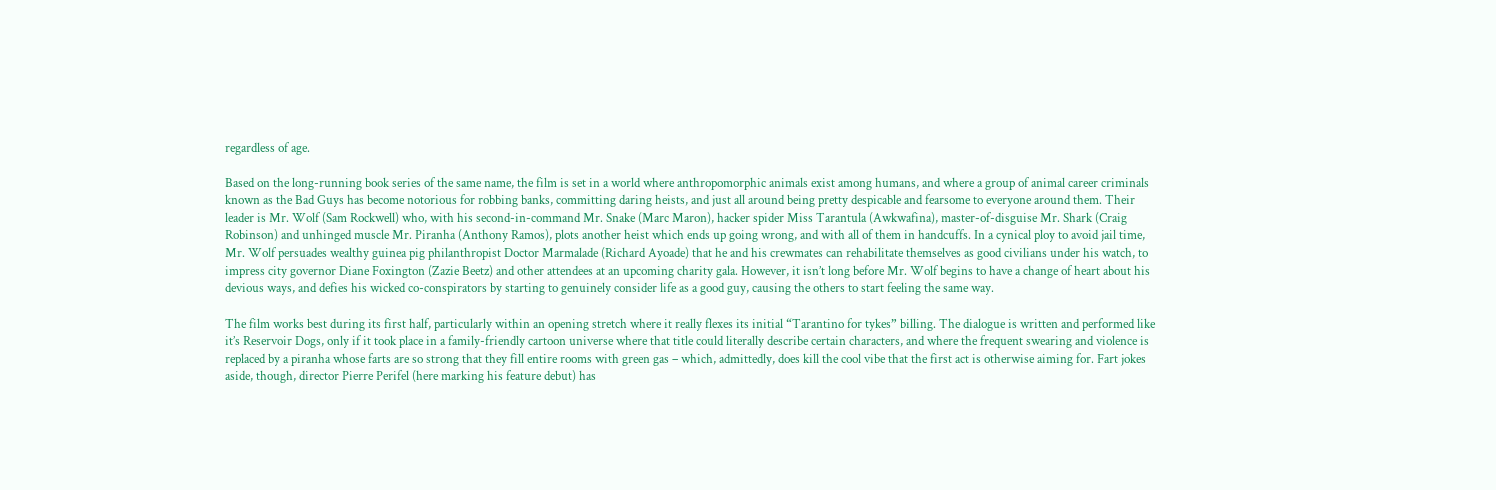regardless of age.

Based on the long-running book series of the same name, the film is set in a world where anthropomorphic animals exist among humans, and where a group of animal career criminals known as the Bad Guys has become notorious for robbing banks, committing daring heists, and just all around being pretty despicable and fearsome to everyone around them. Their leader is Mr. Wolf (Sam Rockwell) who, with his second-in-command Mr. Snake (Marc Maron), hacker spider Miss Tarantula (Awkwafina), master-of-disguise Mr. Shark (Craig Robinson) and unhinged muscle Mr. Piranha (Anthony Ramos), plots another heist which ends up going wrong, and with all of them in handcuffs. In a cynical ploy to avoid jail time, Mr. Wolf persuades wealthy guinea pig philanthropist Doctor Marmalade (Richard Ayoade) that he and his crewmates can rehabilitate themselves as good civilians under his watch, to impress city governor Diane Foxington (Zazie Beetz) and other attendees at an upcoming charity gala. However, it isn’t long before Mr. Wolf begins to have a change of heart about his devious ways, and defies his wicked co-conspirators by starting to genuinely consider life as a good guy, causing the others to start feeling the same way.

The film works best during its first half, particularly within an opening stretch where it really flexes its initial “Tarantino for tykes” billing. The dialogue is written and performed like it’s Reservoir Dogs, only if it took place in a family-friendly cartoon universe where that title could literally describe certain characters, and where the frequent swearing and violence is replaced by a piranha whose farts are so strong that they fill entire rooms with green gas – which, admittedly, does kill the cool vibe that the first act is otherwise aiming for. Fart jokes aside, though, director Pierre Perifel (here marking his feature debut) has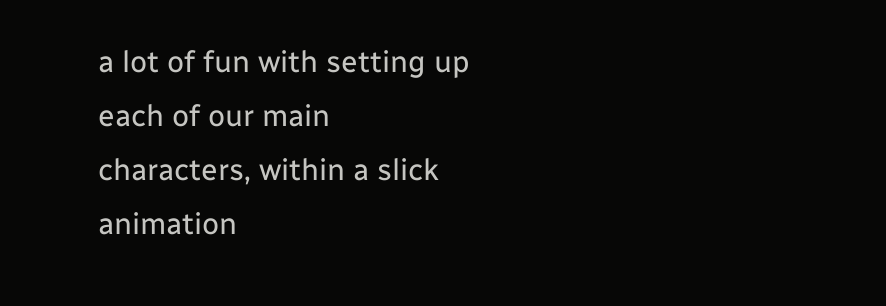a lot of fun with setting up each of our main characters, within a slick animation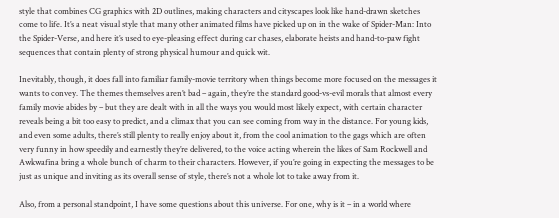style that combines CG graphics with 2D outlines, making characters and cityscapes look like hand-drawn sketches come to life. It’s a neat visual style that many other animated films have picked up on in the wake of Spider-Man: Into the Spider-Verse, and here it’s used to eye-pleasing effect during car chases, elaborate heists and hand-to-paw fight sequences that contain plenty of strong physical humour and quick wit.

Inevitably, though, it does fall into familiar family-movie territory when things become more focused on the messages it wants to convey. The themes themselves aren’t bad – again, they’re the standard good-vs-evil morals that almost every family movie abides by – but they are dealt with in all the ways you would most likely expect, with certain character reveals being a bit too easy to predict, and a climax that you can see coming from way in the distance. For young kids, and even some adults, there’s still plenty to really enjoy about it, from the cool animation to the gags which are often very funny in how speedily and earnestly they’re delivered, to the voice acting wherein the likes of Sam Rockwell and Awkwafina bring a whole bunch of charm to their characters. However, if you’re going in expecting the messages to be just as unique and inviting as its overall sense of style, there’s not a whole lot to take away from it.

Also, from a personal standpoint, I have some questions about this universe. For one, why is it – in a world where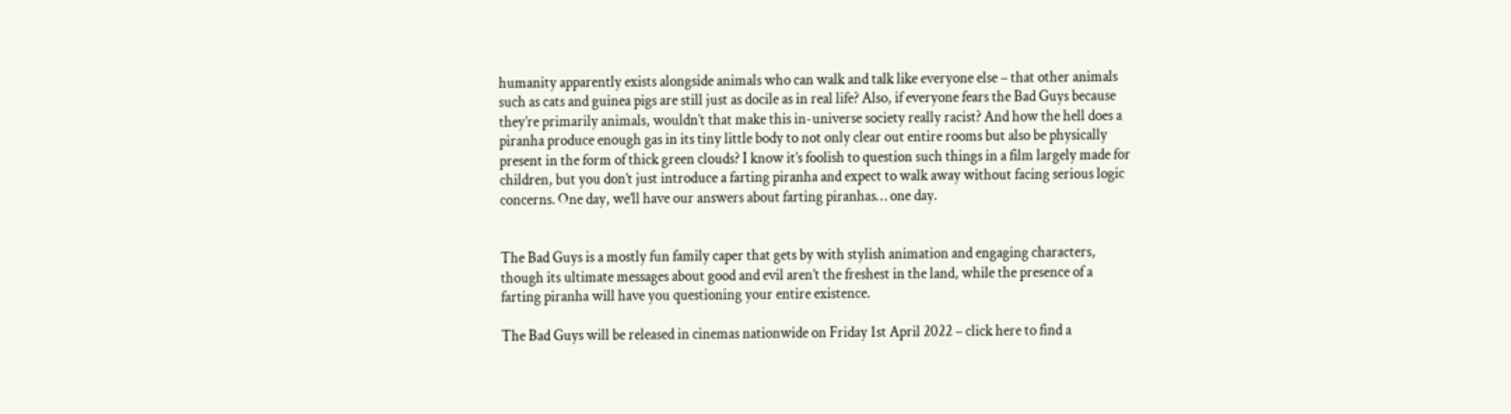humanity apparently exists alongside animals who can walk and talk like everyone else – that other animals such as cats and guinea pigs are still just as docile as in real life? Also, if everyone fears the Bad Guys because they’re primarily animals, wouldn’t that make this in-universe society really racist? And how the hell does a piranha produce enough gas in its tiny little body to not only clear out entire rooms but also be physically present in the form of thick green clouds? I know it’s foolish to question such things in a film largely made for children, but you don’t just introduce a farting piranha and expect to walk away without facing serious logic concerns. One day, we’ll have our answers about farting piranhas… one day.


The Bad Guys is a mostly fun family caper that gets by with stylish animation and engaging characters, though its ultimate messages about good and evil aren’t the freshest in the land, while the presence of a farting piranha will have you questioning your entire existence.

The Bad Guys will be released in cinemas nationwide on Friday 1st April 2022 – click here to find a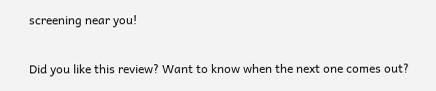screening near you!

Did you like this review? Want to know when the next one comes out?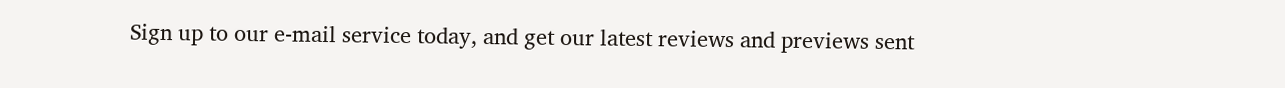Sign up to our e-mail service today, and get our latest reviews and previews sent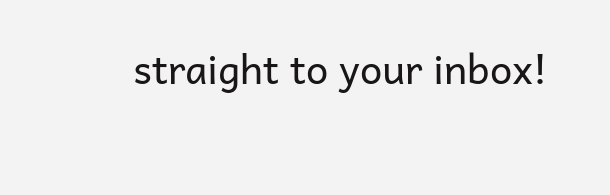straight to your inbox!